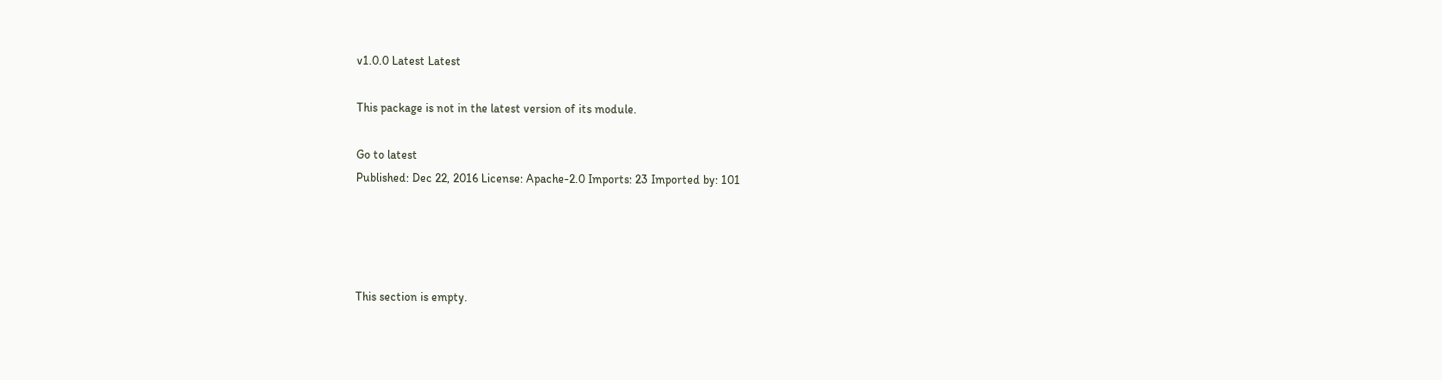v1.0.0 Latest Latest

This package is not in the latest version of its module.

Go to latest
Published: Dec 22, 2016 License: Apache-2.0 Imports: 23 Imported by: 101




This section is empty.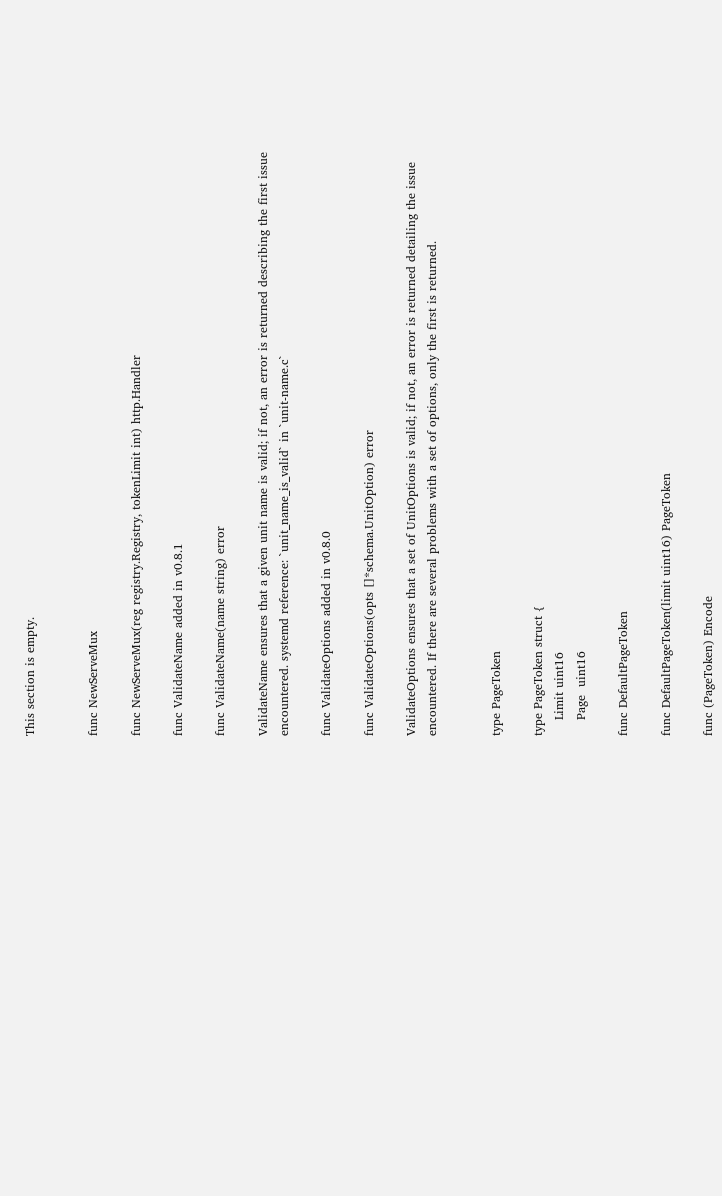This section is empty.


func NewServeMux

func NewServeMux(reg registry.Registry, tokenLimit int) http.Handler

func ValidateName added in v0.8.1

func ValidateName(name string) error

ValidateName ensures that a given unit name is valid; if not, an error is returned describing the first issue encountered. systemd reference: `unit_name_is_valid` in `unit-name.c`

func ValidateOptions added in v0.8.0

func ValidateOptions(opts []*schema.UnitOption) error

ValidateOptions ensures that a set of UnitOptions is valid; if not, an error is returned detailing the issue encountered. If there are several problems with a set of options, only the first is returned.


type PageToken

type PageToken struct {
    Limit uint16
    Page  uint16

func DefaultPageToken

func DefaultPageToken(limit uint16) PageToken

func (PageToken) Encode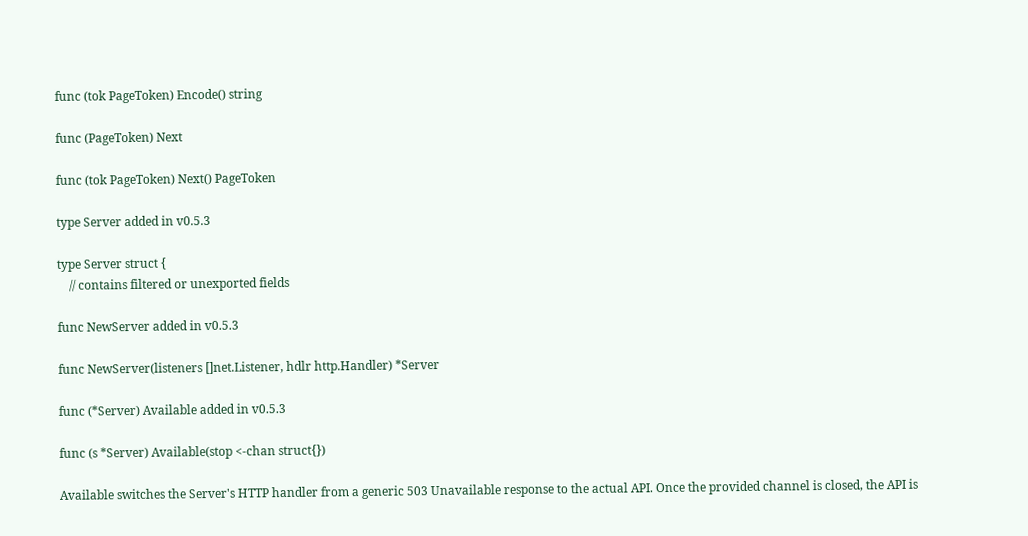func (tok PageToken) Encode() string

func (PageToken) Next

func (tok PageToken) Next() PageToken

type Server added in v0.5.3

type Server struct {
    // contains filtered or unexported fields

func NewServer added in v0.5.3

func NewServer(listeners []net.Listener, hdlr http.Handler) *Server

func (*Server) Available added in v0.5.3

func (s *Server) Available(stop <-chan struct{})

Available switches the Server's HTTP handler from a generic 503 Unavailable response to the actual API. Once the provided channel is closed, the API is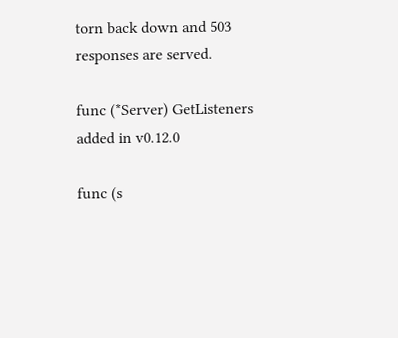torn back down and 503 responses are served.

func (*Server) GetListeners added in v0.12.0

func (s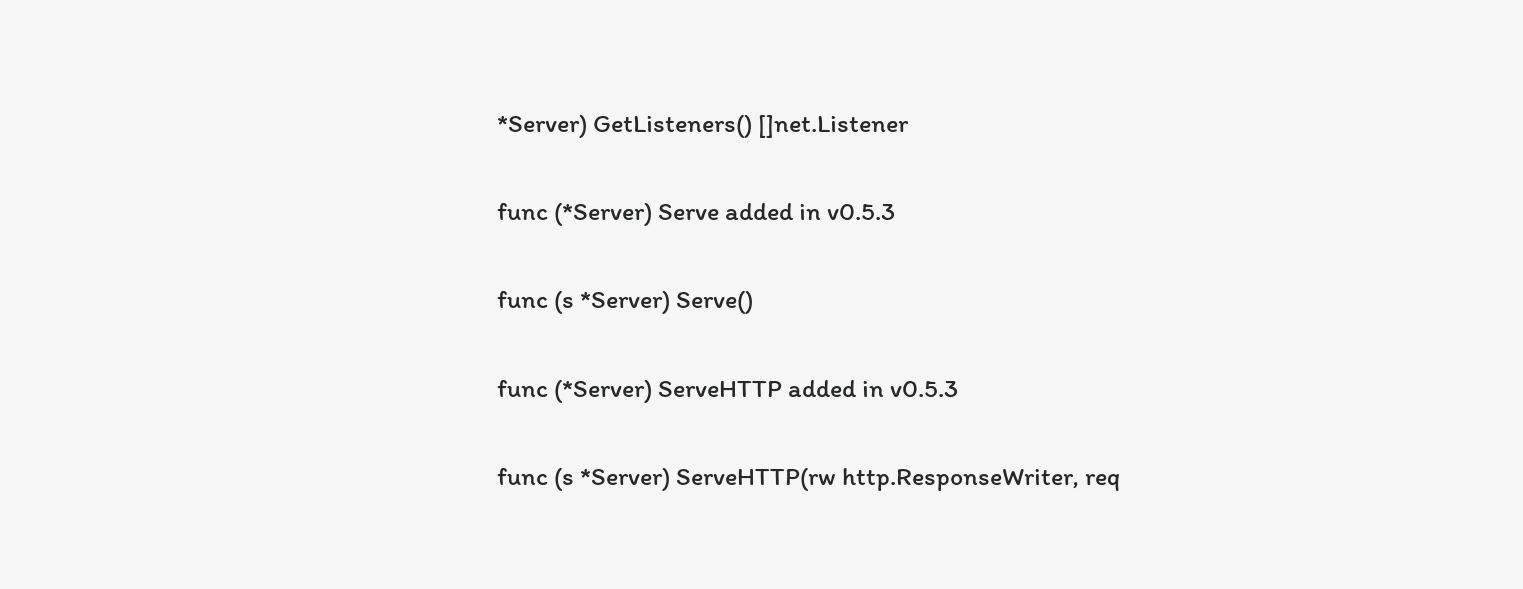*Server) GetListeners() []net.Listener

func (*Server) Serve added in v0.5.3

func (s *Server) Serve()

func (*Server) ServeHTTP added in v0.5.3

func (s *Server) ServeHTTP(rw http.ResponseWriter, req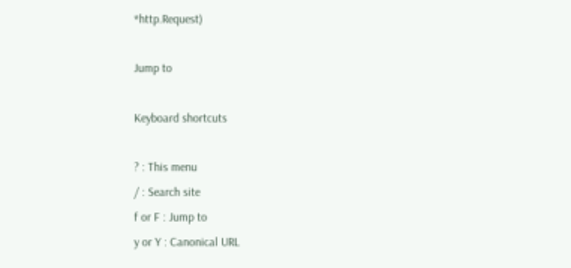*http.Request)

Jump to

Keyboard shortcuts

? : This menu
/ : Search site
f or F : Jump to
y or Y : Canonical URL